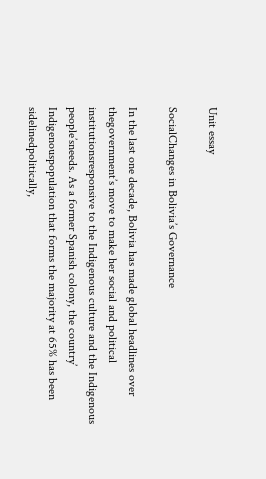Unit essay

SocialChanges in Bolivia’s Governance

In the last one decade, Bolivia has made global headlines over thegovernment’s move to make her social and political institutionsresponsive to the Indigenous culture and the Indigenous people’sneeds. As a former Spanish colony, the country’ Indigenouspopulation that forms the majority at 65% has been sidelinedpolitically,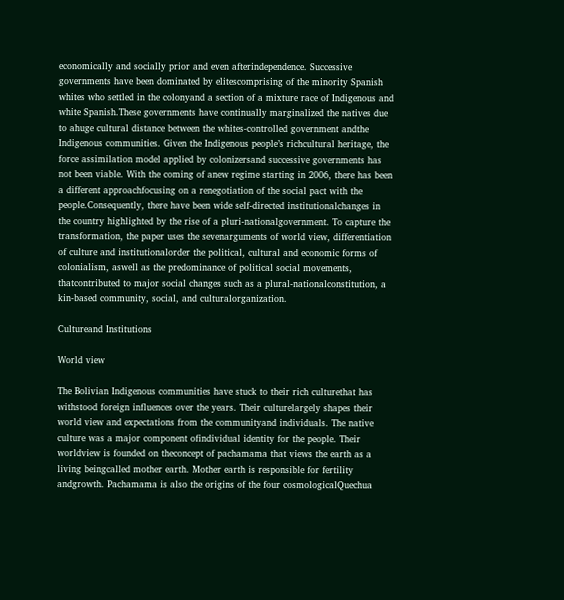economically and socially prior and even afterindependence. Successive governments have been dominated by elitescomprising of the minority Spanish whites who settled in the colonyand a section of a mixture race of Indigenous and white Spanish.These governments have continually marginalized the natives due to ahuge cultural distance between the whites-controlled government andthe Indigenous communities. Given the Indigenous people’s richcultural heritage, the force assimilation model applied by colonizersand successive governments has not been viable. With the coming of anew regime starting in 2006, there has been a different approachfocusing on a renegotiation of the social pact with the people.Consequently, there have been wide self-directed institutionalchanges in the country highlighted by the rise of a pluri-nationalgovernment. To capture the transformation, the paper uses the sevenarguments of world view, differentiation of culture and institutionalorder the political, cultural and economic forms of colonialism, aswell as the predominance of political social movements, thatcontributed to major social changes such as a plural-nationalconstitution, a kin-based community, social, and culturalorganization.

Cultureand Institutions

World view

The Bolivian Indigenous communities have stuck to their rich culturethat has withstood foreign influences over the years. Their culturelargely shapes their world view and expectations from the communityand individuals. The native culture was a major component ofindividual identity for the people. Their worldview is founded on theconcept of pachamama that views the earth as a living beingcalled mother earth. Mother earth is responsible for fertility andgrowth. Pachamama is also the origins of the four cosmologicalQuechua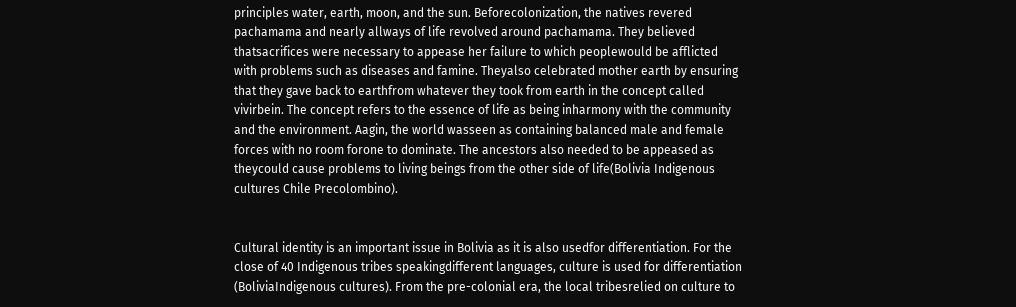principles water, earth, moon, and the sun. Beforecolonization, the natives revered pachamama and nearly allways of life revolved around pachamama. They believed thatsacrifices were necessary to appease her failure to which peoplewould be afflicted with problems such as diseases and famine. Theyalso celebrated mother earth by ensuring that they gave back to earthfrom whatever they took from earth in the concept called vivirbein. The concept refers to the essence of life as being inharmony with the community and the environment. Aagin, the world wasseen as containing balanced male and female forces with no room forone to dominate. The ancestors also needed to be appeased as theycould cause problems to living beings from the other side of life(Bolivia Indigenous cultures Chile Precolombino).


Cultural identity is an important issue in Bolivia as it is also usedfor differentiation. For the close of 40 Indigenous tribes speakingdifferent languages, culture is used for differentiation (BoliviaIndigenous cultures). From the pre-colonial era, the local tribesrelied on culture to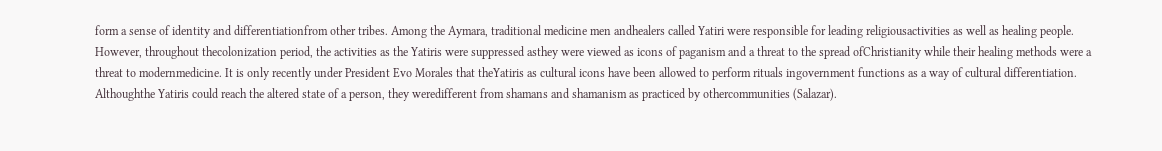form a sense of identity and differentiationfrom other tribes. Among the Aymara, traditional medicine men andhealers called Yatiri were responsible for leading religiousactivities as well as healing people. However, throughout thecolonization period, the activities as the Yatiris were suppressed asthey were viewed as icons of paganism and a threat to the spread ofChristianity while their healing methods were a threat to modernmedicine. It is only recently under President Evo Morales that theYatiris as cultural icons have been allowed to perform rituals ingovernment functions as a way of cultural differentiation. Althoughthe Yatiris could reach the altered state of a person, they weredifferent from shamans and shamanism as practiced by othercommunities (Salazar).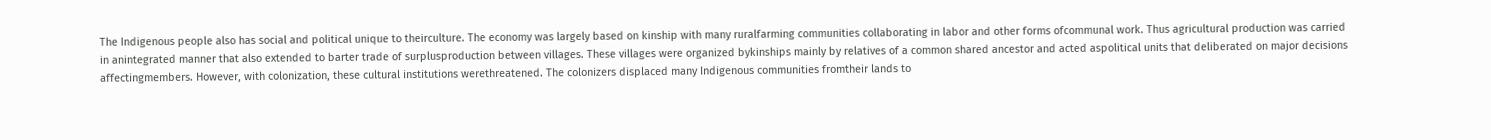The Indigenous people also has social and political unique to theirculture. The economy was largely based on kinship with many ruralfarming communities collaborating in labor and other forms ofcommunal work. Thus agricultural production was carried in anintegrated manner that also extended to barter trade of surplusproduction between villages. These villages were organized bykinships mainly by relatives of a common shared ancestor and acted aspolitical units that deliberated on major decisions affectingmembers. However, with colonization, these cultural institutions werethreatened. The colonizers displaced many Indigenous communities fromtheir lands to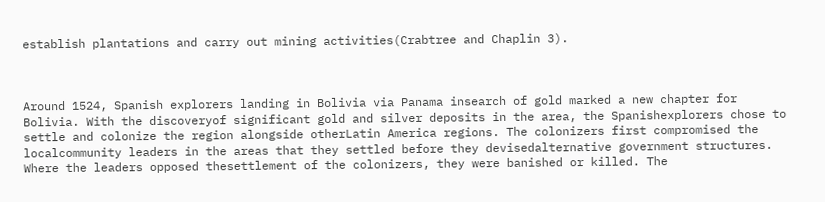establish plantations and carry out mining activities(Crabtree and Chaplin 3).



Around 1524, Spanish explorers landing in Bolivia via Panama insearch of gold marked a new chapter for Bolivia. With the discoveryof significant gold and silver deposits in the area, the Spanishexplorers chose to settle and colonize the region alongside otherLatin America regions. The colonizers first compromised the localcommunity leaders in the areas that they settled before they devisedalternative government structures. Where the leaders opposed thesettlement of the colonizers, they were banished or killed. The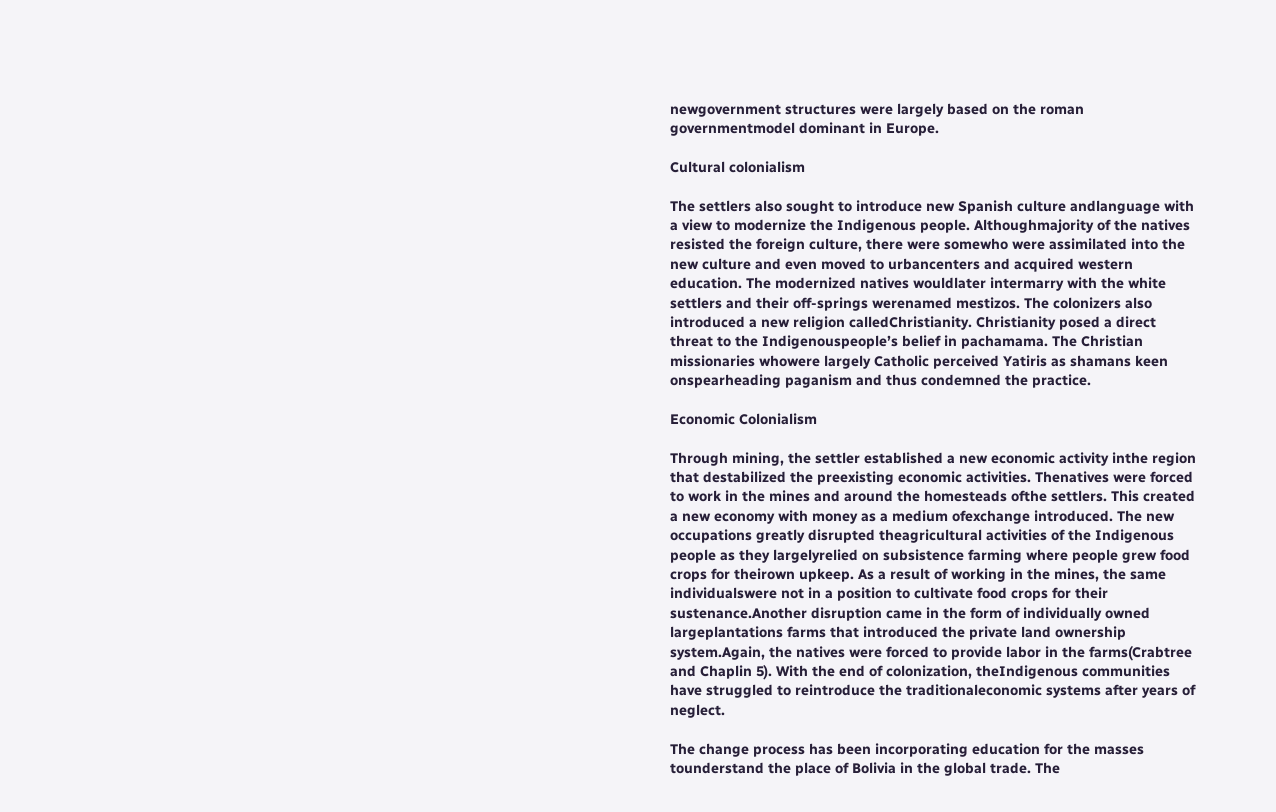newgovernment structures were largely based on the roman governmentmodel dominant in Europe.

Cultural colonialism

The settlers also sought to introduce new Spanish culture andlanguage with a view to modernize the Indigenous people. Althoughmajority of the natives resisted the foreign culture, there were somewho were assimilated into the new culture and even moved to urbancenters and acquired western education. The modernized natives wouldlater intermarry with the white settlers and their off-springs werenamed mestizos. The colonizers also introduced a new religion calledChristianity. Christianity posed a direct threat to the Indigenouspeople’s belief in pachamama. The Christian missionaries whowere largely Catholic perceived Yatiris as shamans keen onspearheading paganism and thus condemned the practice.

Economic Colonialism

Through mining, the settler established a new economic activity inthe region that destabilized the preexisting economic activities. Thenatives were forced to work in the mines and around the homesteads ofthe settlers. This created a new economy with money as a medium ofexchange introduced. The new occupations greatly disrupted theagricultural activities of the Indigenous people as they largelyrelied on subsistence farming where people grew food crops for theirown upkeep. As a result of working in the mines, the same individualswere not in a position to cultivate food crops for their sustenance.Another disruption came in the form of individually owned largeplantations farms that introduced the private land ownership system.Again, the natives were forced to provide labor in the farms(Crabtree and Chaplin 5). With the end of colonization, theIndigenous communities have struggled to reintroduce the traditionaleconomic systems after years of neglect.

The change process has been incorporating education for the masses tounderstand the place of Bolivia in the global trade. The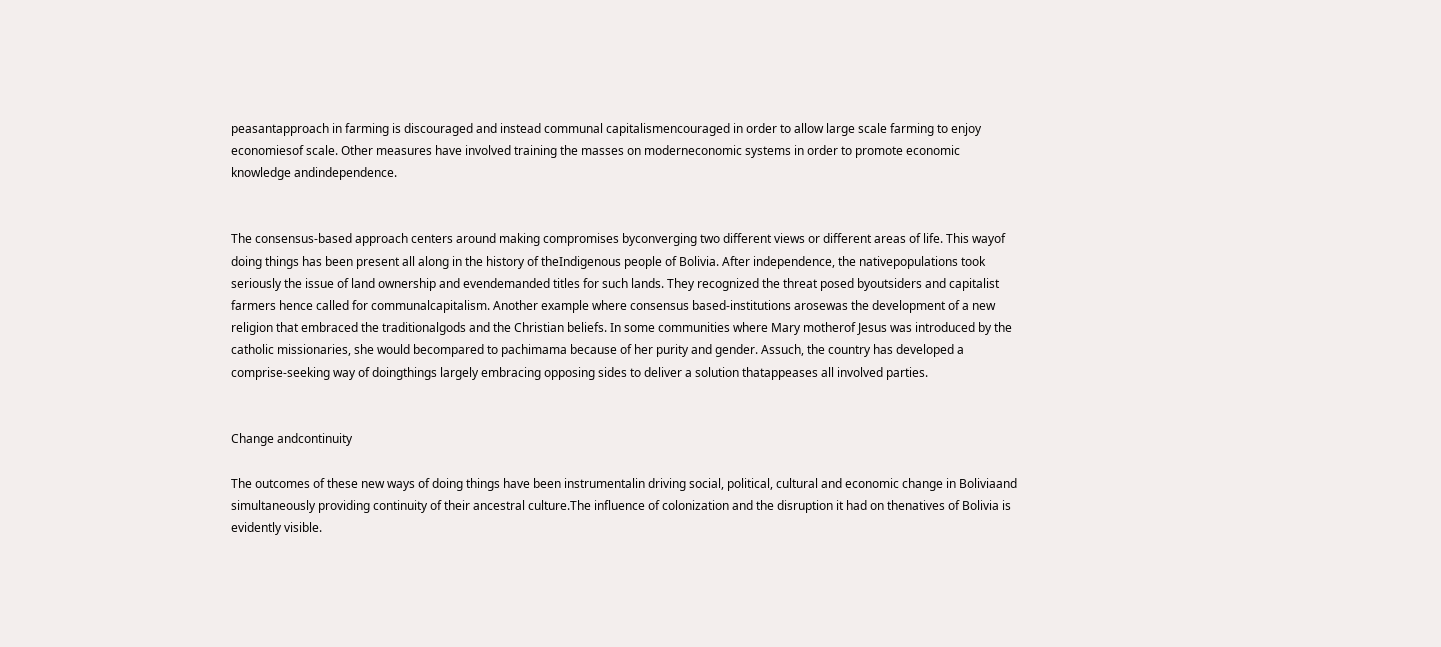peasantapproach in farming is discouraged and instead communal capitalismencouraged in order to allow large scale farming to enjoy economiesof scale. Other measures have involved training the masses on moderneconomic systems in order to promote economic knowledge andindependence.


The consensus-based approach centers around making compromises byconverging two different views or different areas of life. This wayof doing things has been present all along in the history of theIndigenous people of Bolivia. After independence, the nativepopulations took seriously the issue of land ownership and evendemanded titles for such lands. They recognized the threat posed byoutsiders and capitalist farmers hence called for communalcapitalism. Another example where consensus based-institutions arosewas the development of a new religion that embraced the traditionalgods and the Christian beliefs. In some communities where Mary motherof Jesus was introduced by the catholic missionaries, she would becompared to pachimama because of her purity and gender. Assuch, the country has developed a comprise-seeking way of doingthings largely embracing opposing sides to deliver a solution thatappeases all involved parties.


Change andcontinuity

The outcomes of these new ways of doing things have been instrumentalin driving social, political, cultural and economic change in Boliviaand simultaneously providing continuity of their ancestral culture.The influence of colonization and the disruption it had on thenatives of Bolivia is evidently visible.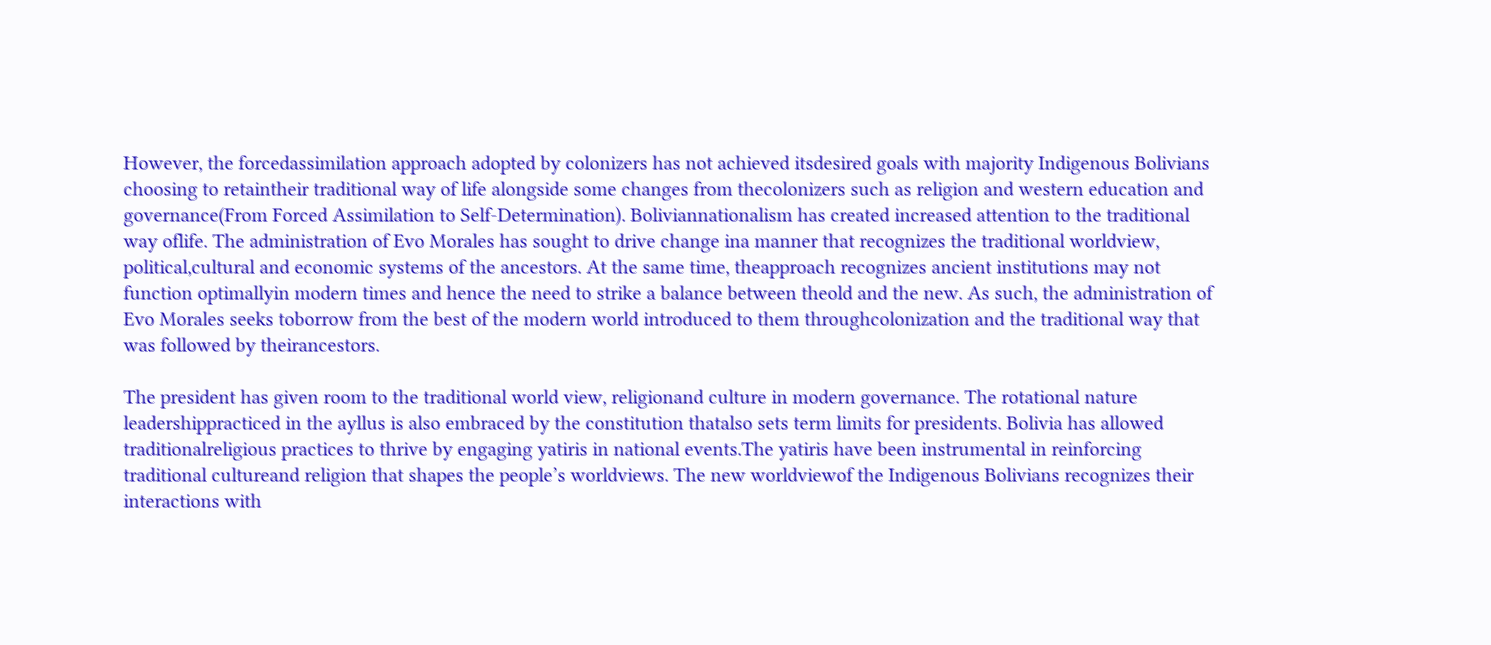However, the forcedassimilation approach adopted by colonizers has not achieved itsdesired goals with majority Indigenous Bolivians choosing to retaintheir traditional way of life alongside some changes from thecolonizers such as religion and western education and governance(From Forced Assimilation to Self-Determination). Boliviannationalism has created increased attention to the traditional way oflife. The administration of Evo Morales has sought to drive change ina manner that recognizes the traditional worldview, political,cultural and economic systems of the ancestors. At the same time, theapproach recognizes ancient institutions may not function optimallyin modern times and hence the need to strike a balance between theold and the new. As such, the administration of Evo Morales seeks toborrow from the best of the modern world introduced to them throughcolonization and the traditional way that was followed by theirancestors.

The president has given room to the traditional world view, religionand culture in modern governance. The rotational nature leadershippracticed in the ayllus is also embraced by the constitution thatalso sets term limits for presidents. Bolivia has allowed traditionalreligious practices to thrive by engaging yatiris in national events.The yatiris have been instrumental in reinforcing traditional cultureand religion that shapes the people’s worldviews. The new worldviewof the Indigenous Bolivians recognizes their interactions with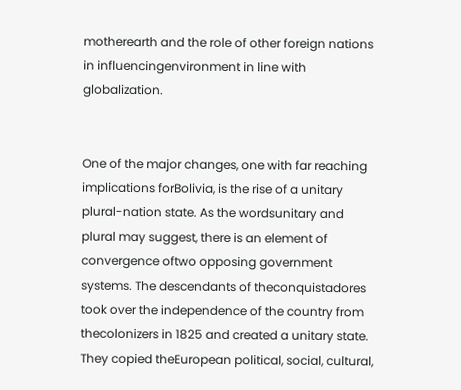motherearth and the role of other foreign nations in influencingenvironment in line with globalization.


One of the major changes, one with far reaching implications forBolivia, is the rise of a unitary plural-nation state. As the wordsunitary and plural may suggest, there is an element of convergence oftwo opposing government systems. The descendants of theconquistadores took over the independence of the country from thecolonizers in 1825 and created a unitary state. They copied theEuropean political, social, cultural,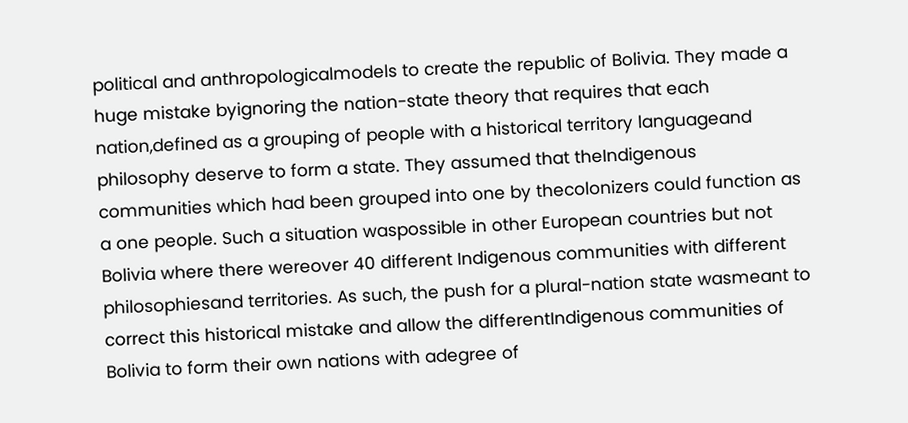political and anthropologicalmodels to create the republic of Bolivia. They made a huge mistake byignoring the nation-state theory that requires that each nation,defined as a grouping of people with a historical territory languageand philosophy deserve to form a state. They assumed that theIndigenous communities which had been grouped into one by thecolonizers could function as a one people. Such a situation waspossible in other European countries but not Bolivia where there wereover 40 different Indigenous communities with different philosophiesand territories. As such, the push for a plural-nation state wasmeant to correct this historical mistake and allow the differentIndigenous communities of Bolivia to form their own nations with adegree of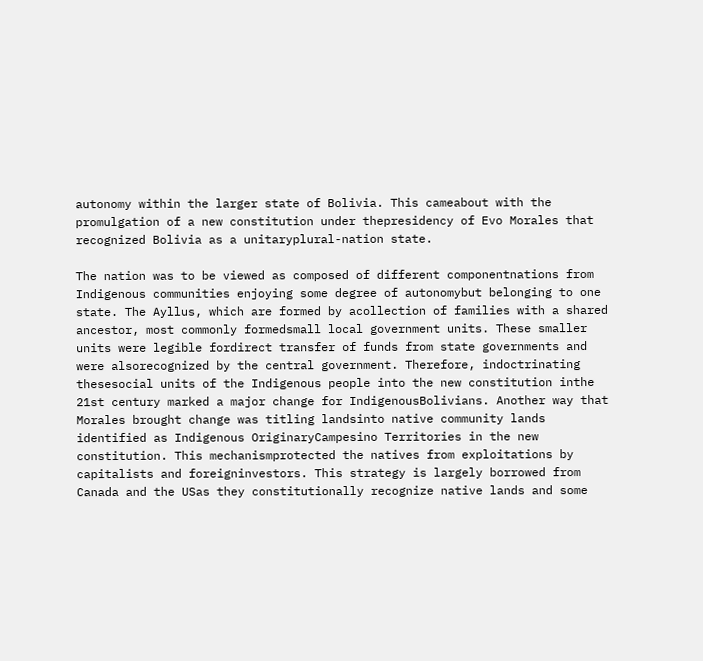autonomy within the larger state of Bolivia. This cameabout with the promulgation of a new constitution under thepresidency of Evo Morales that recognized Bolivia as a unitaryplural-nation state.

The nation was to be viewed as composed of different componentnations from Indigenous communities enjoying some degree of autonomybut belonging to one state. The Ayllus, which are formed by acollection of families with a shared ancestor, most commonly formedsmall local government units. These smaller units were legible fordirect transfer of funds from state governments and were alsorecognized by the central government. Therefore, indoctrinating thesesocial units of the Indigenous people into the new constitution inthe 21st century marked a major change for IndigenousBolivians. Another way that Morales brought change was titling landsinto native community lands identified as Indigenous OriginaryCampesino Territories in the new constitution. This mechanismprotected the natives from exploitations by capitalists and foreigninvestors. This strategy is largely borrowed from Canada and the USas they constitutionally recognize native lands and some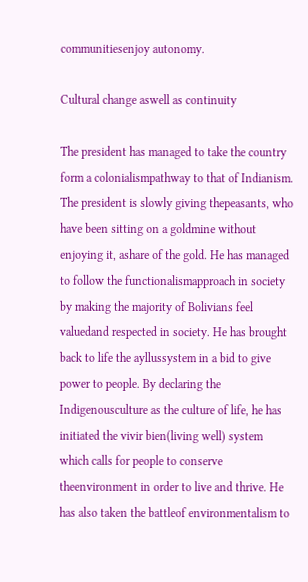communitiesenjoy autonomy.

Cultural change aswell as continuity

The president has managed to take the country form a colonialismpathway to that of Indianism. The president is slowly giving thepeasants, who have been sitting on a goldmine without enjoying it, ashare of the gold. He has managed to follow the functionalismapproach in society by making the majority of Bolivians feel valuedand respected in society. He has brought back to life the ayllussystem in a bid to give power to people. By declaring the Indigenousculture as the culture of life, he has initiated the vivir bien(living well) system which calls for people to conserve theenvironment in order to live and thrive. He has also taken the battleof environmentalism to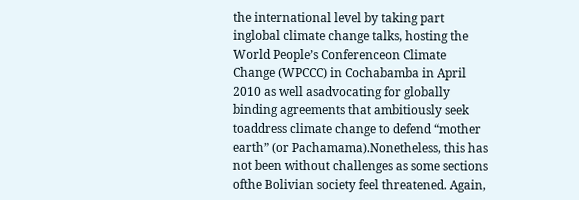the international level by taking part inglobal climate change talks, hosting the World People’s Conferenceon Climate Change (WPCCC) in Cochabamba in April 2010 as well asadvocating for globally binding agreements that ambitiously seek toaddress climate change to defend “mother earth” (or Pachamama).Nonetheless, this has not been without challenges as some sections ofthe Bolivian society feel threatened. Again,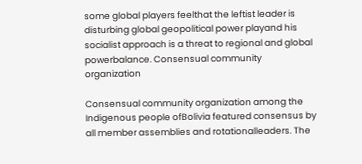some global players feelthat the leftist leader is disturbing global geopolitical power playand his socialist approach is a threat to regional and global powerbalance. Consensual community organization

Consensual community organization among the Indigenous people ofBolivia featured consensus by all member assemblies and rotationalleaders. The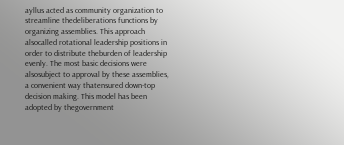ayllus acted as community organization to streamline thedeliberations functions by organizing assemblies. This approach alsocalled rotational leadership positions in order to distribute theburden of leadership evenly. The most basic decisions were alsosubject to approval by these assemblies, a convenient way thatensured down-top decision making. This model has been adopted by thegovernment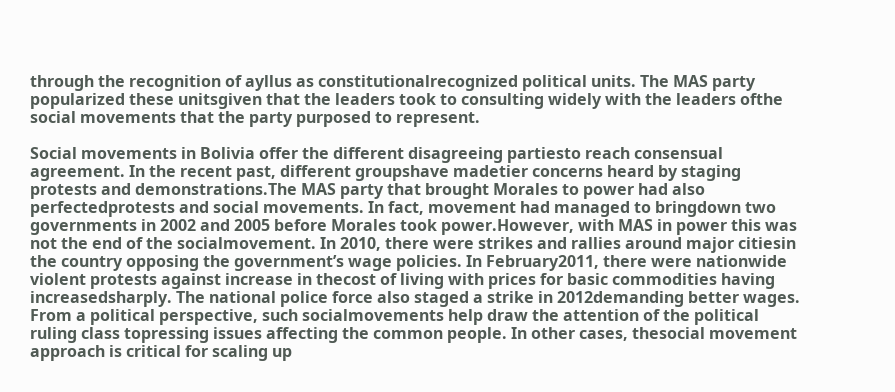through the recognition of ayllus as constitutionalrecognized political units. The MAS party popularized these unitsgiven that the leaders took to consulting widely with the leaders ofthe social movements that the party purposed to represent.

Social movements in Bolivia offer the different disagreeing partiesto reach consensual agreement. In the recent past, different groupshave madetier concerns heard by staging protests and demonstrations.The MAS party that brought Morales to power had also perfectedprotests and social movements. In fact, movement had managed to bringdown two governments in 2002 and 2005 before Morales took power.However, with MAS in power this was not the end of the socialmovement. In 2010, there were strikes and rallies around major citiesin the country opposing the government’s wage policies. In February2011, there were nationwide violent protests against increase in thecost of living with prices for basic commodities having increasedsharply. The national police force also staged a strike in 2012demanding better wages. From a political perspective, such socialmovements help draw the attention of the political ruling class topressing issues affecting the common people. In other cases, thesocial movement approach is critical for scaling up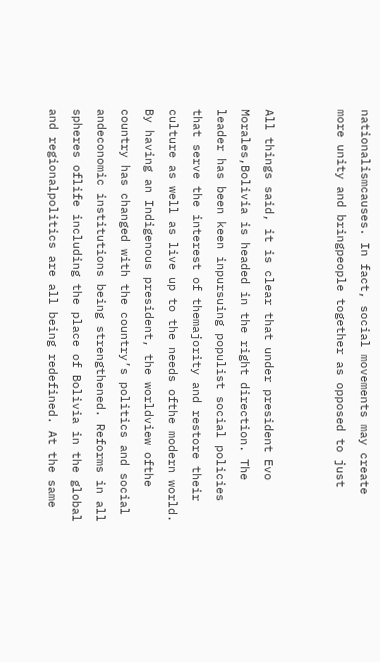nationalismcauses. In fact, social movements may create more unity and bringpeople together as opposed to just


All things said, it is clear that under president Evo Morales,Bolivia is headed in the right direction. The leader has been keen inpursuing populist social policies that serve the interest of themajority and restore their culture as well as live up to the needs ofthe modern world. By having an Indigenous president, the worldview ofthe country has changed with the country’s politics and social andeconomic institutions being strengthened. Reforms in all spheres oflife including the place of Bolivia in the global and regionalpolitics are all being redefined. At the same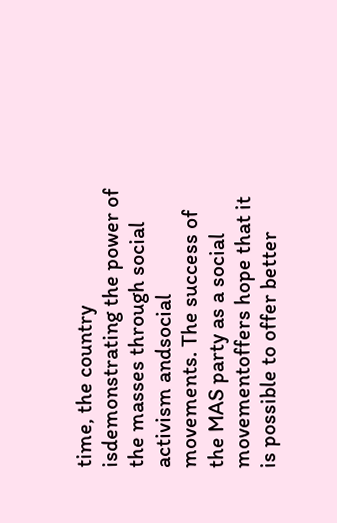time, the country isdemonstrating the power of the masses through social activism andsocial movements. The success of the MAS party as a social movementoffers hope that it is possible to offer better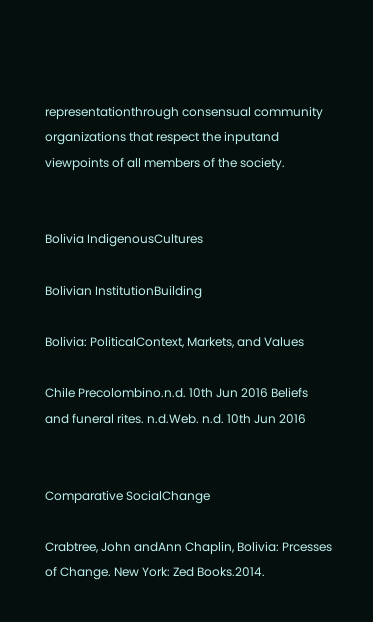representationthrough consensual community organizations that respect the inputand viewpoints of all members of the society.


Bolivia IndigenousCultures

Bolivian InstitutionBuilding

Bolivia: PoliticalContext, Markets, and Values

Chile Precolombino.n.d. 10th Jun 2016 Beliefs and funeral rites. n.d.Web. n.d. 10th Jun 2016


Comparative SocialChange

Crabtree, John andAnn Chaplin, Bolivia: Prcesses of Change. New York: Zed Books.2014.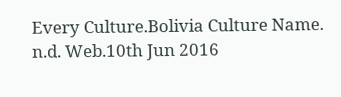Every Culture.Bolivia Culture Name. n.d. Web.10th Jun 2016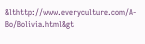&lthttp://www.everyculture.com/A-Bo/Bolivia.html&gt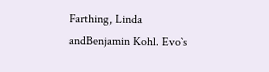Farthing, Linda andBenjamin Kohl. Evo`s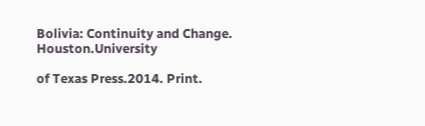Bolivia: Continuity and Change. Houston.University

of Texas Press.2014. Print.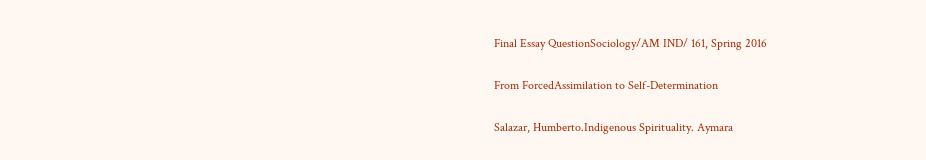Final Essay QuestionSociology/AM IND/ 161, Spring 2016

From ForcedAssimilation to Self-Determination

Salazar, Humberto.Indigenous Spirituality. Aymara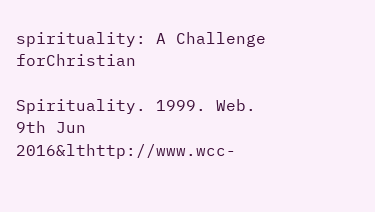spirituality: A Challenge forChristian

Spirituality. 1999. Web. 9th Jun 2016&lthttp://www.wcc-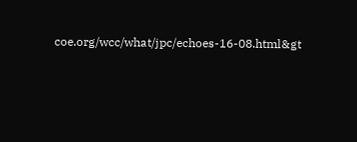coe.org/wcc/what/jpc/echoes-16-08.html&gt